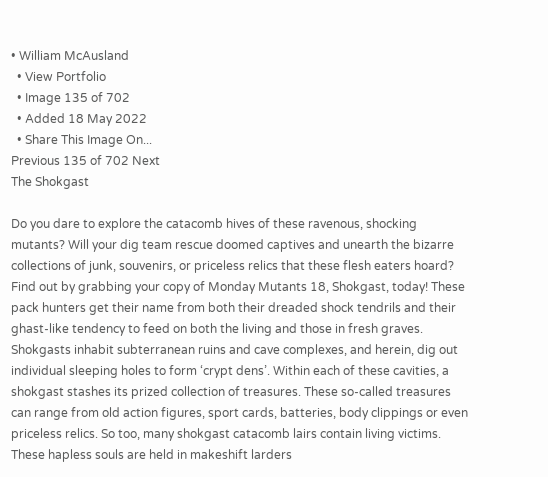• William McAusland
  • View Portfolio
  • Image 135 of 702
  • Added 18 May 2022
  • Share This Image On...
Previous 135 of 702 Next
The Shokgast

Do you dare to explore the catacomb hives of these ravenous, shocking mutants? Will your dig team rescue doomed captives and unearth the bizarre collections of junk, souvenirs, or priceless relics that these flesh eaters hoard? Find out by grabbing your copy of Monday Mutants 18, Shokgast, today! These pack hunters get their name from both their dreaded shock tendrils and their ghast-like tendency to feed on both the living and those in fresh graves. Shokgasts inhabit subterranean ruins and cave complexes, and herein, dig out individual sleeping holes to form ‘crypt dens’. Within each of these cavities, a shokgast stashes its prized collection of treasures. These so-called treasures can range from old action figures, sport cards, batteries, body clippings or even priceless relics. So too, many shokgast catacomb lairs contain living victims. These hapless souls are held in makeshift larders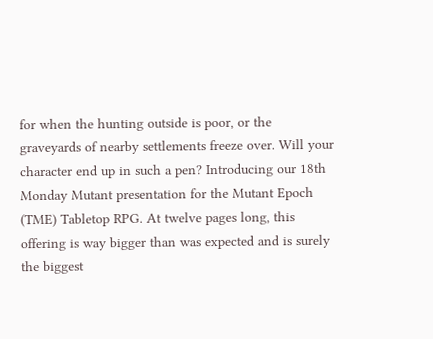for when the hunting outside is poor, or the graveyards of nearby settlements freeze over. Will your character end up in such a pen? Introducing our 18th Monday Mutant presentation for the Mutant Epoch (TME) Tabletop RPG. At twelve pages long, this offering is way bigger than was expected and is surely the biggest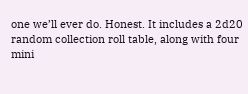one we’ll ever do. Honest. It includes a 2d20 random collection roll table, along with four mini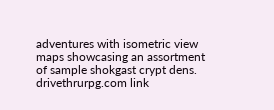adventures with isometric view maps showcasing an assortment of sample shokgast crypt dens. drivethrurpg.com link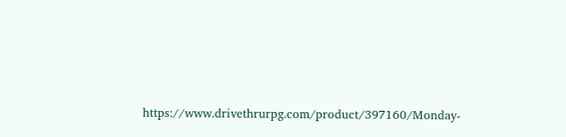https://www.drivethrurpg.com/product/397160/Monday-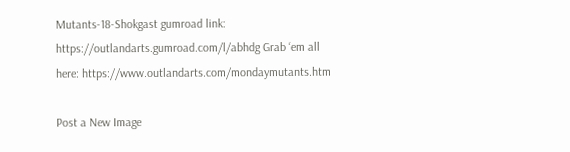Mutants-18-Shokgast gumroad link: https://outlandarts.gumroad.com/l/abhdg Grab ‘em all here: https://www.outlandarts.com/mondaymutants.htm

Post a New Image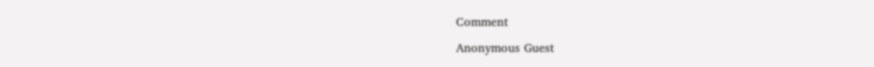Comment

Anonymous Guest